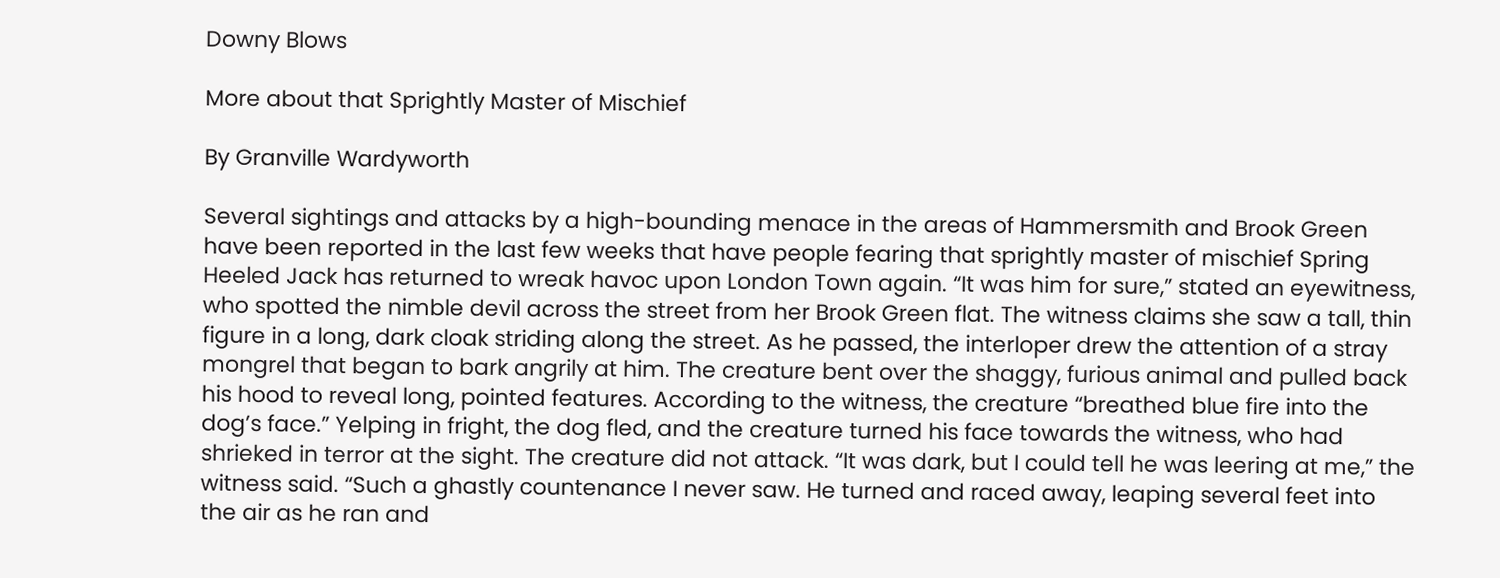Downy Blows

More about that Sprightly Master of Mischief

By Granville Wardyworth

Several sightings and attacks by a high-bounding menace in the areas of Hammersmith and Brook Green have been reported in the last few weeks that have people fearing that sprightly master of mischief Spring Heeled Jack has returned to wreak havoc upon London Town again. “It was him for sure,” stated an eyewitness, who spotted the nimble devil across the street from her Brook Green flat. The witness claims she saw a tall, thin figure in a long, dark cloak striding along the street. As he passed, the interloper drew the attention of a stray mongrel that began to bark angrily at him. The creature bent over the shaggy, furious animal and pulled back his hood to reveal long, pointed features. According to the witness, the creature “breathed blue fire into the dog’s face.” Yelping in fright, the dog fled, and the creature turned his face towards the witness, who had shrieked in terror at the sight. The creature did not attack. “It was dark, but I could tell he was leering at me,” the witness said. “Such a ghastly countenance I never saw. He turned and raced away, leaping several feet into the air as he ran and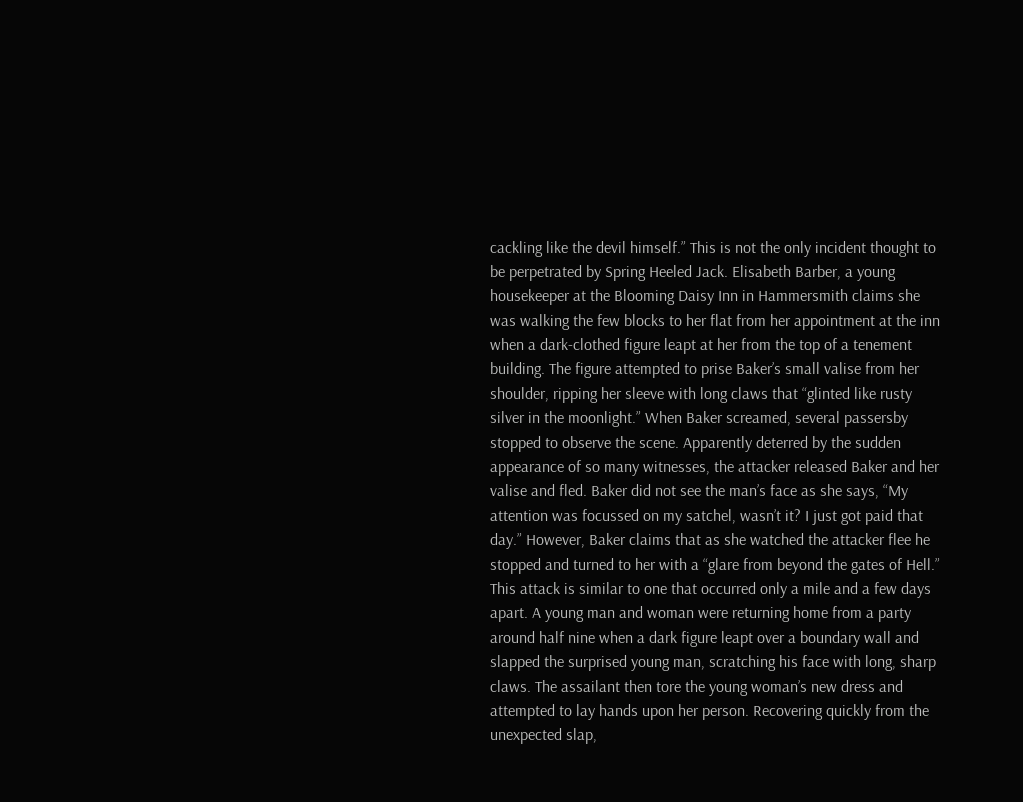cackling like the devil himself.” This is not the only incident thought to be perpetrated by Spring Heeled Jack. Elisabeth Barber, a young housekeeper at the Blooming Daisy Inn in Hammersmith claims she was walking the few blocks to her flat from her appointment at the inn when a dark-clothed figure leapt at her from the top of a tenement building. The figure attempted to prise Baker’s small valise from her shoulder, ripping her sleeve with long claws that “glinted like rusty silver in the moonlight.” When Baker screamed, several passersby stopped to observe the scene. Apparently deterred by the sudden appearance of so many witnesses, the attacker released Baker and her valise and fled. Baker did not see the man’s face as she says, “My attention was focussed on my satchel, wasn’t it? I just got paid that day.” However, Baker claims that as she watched the attacker flee he stopped and turned to her with a “glare from beyond the gates of Hell.” This attack is similar to one that occurred only a mile and a few days apart. A young man and woman were returning home from a party around half nine when a dark figure leapt over a boundary wall and slapped the surprised young man, scratching his face with long, sharp claws. The assailant then tore the young woman’s new dress and attempted to lay hands upon her person. Recovering quickly from the unexpected slap,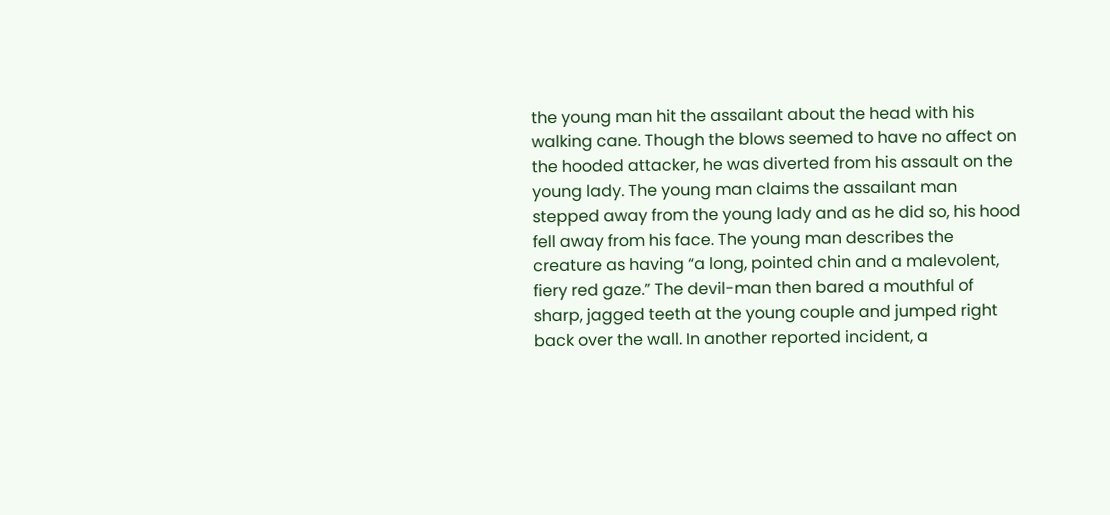the young man hit the assailant about the head with his walking cane. Though the blows seemed to have no affect on the hooded attacker, he was diverted from his assault on the young lady. The young man claims the assailant man stepped away from the young lady and as he did so, his hood fell away from his face. The young man describes the creature as having “a long, pointed chin and a malevolent, fiery red gaze.” The devil-man then bared a mouthful of sharp, jagged teeth at the young couple and jumped right back over the wall. In another reported incident, a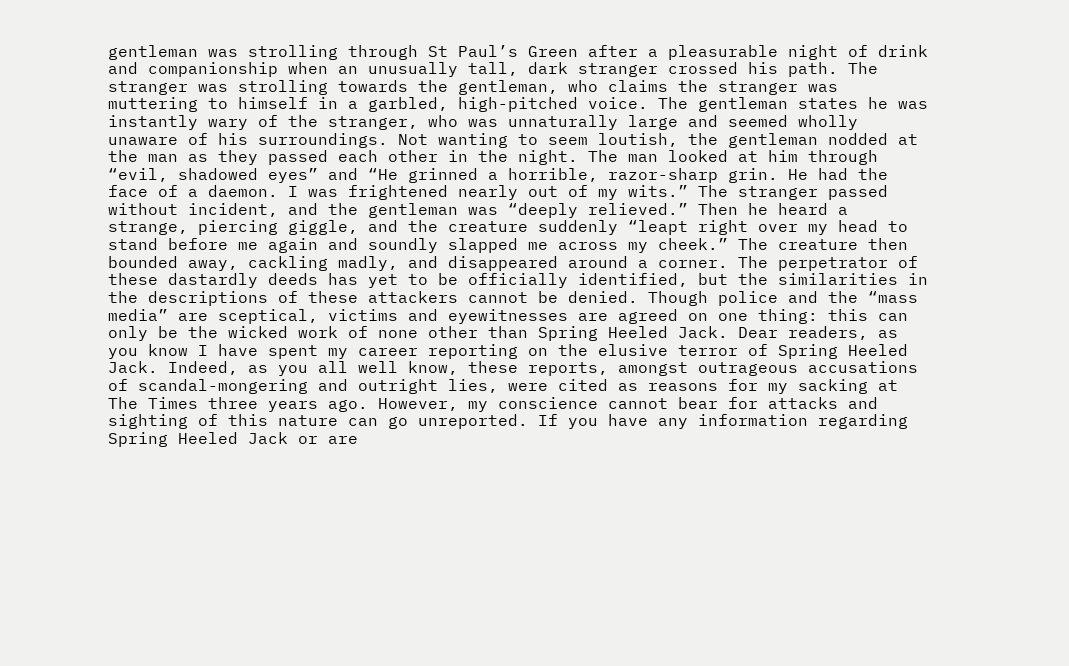gentleman was strolling through St Paul’s Green after a pleasurable night of drink and companionship when an unusually tall, dark stranger crossed his path. The stranger was strolling towards the gentleman, who claims the stranger was muttering to himself in a garbled, high-pitched voice. The gentleman states he was instantly wary of the stranger, who was unnaturally large and seemed wholly unaware of his surroundings. Not wanting to seem loutish, the gentleman nodded at the man as they passed each other in the night. The man looked at him through “evil, shadowed eyes” and “He grinned a horrible, razor-sharp grin. He had the face of a daemon. I was frightened nearly out of my wits.” The stranger passed without incident, and the gentleman was “deeply relieved.” Then he heard a strange, piercing giggle, and the creature suddenly “leapt right over my head to stand before me again and soundly slapped me across my cheek.” The creature then bounded away, cackling madly, and disappeared around a corner. The perpetrator of these dastardly deeds has yet to be officially identified, but the similarities in the descriptions of these attackers cannot be denied. Though police and the “mass media” are sceptical, victims and eyewitnesses are agreed on one thing: this can only be the wicked work of none other than Spring Heeled Jack. Dear readers, as you know I have spent my career reporting on the elusive terror of Spring Heeled Jack. Indeed, as you all well know, these reports, amongst outrageous accusations of scandal-mongering and outright lies, were cited as reasons for my sacking at The Times three years ago. However, my conscience cannot bear for attacks and sighting of this nature can go unreported. If you have any information regarding Spring Heeled Jack or are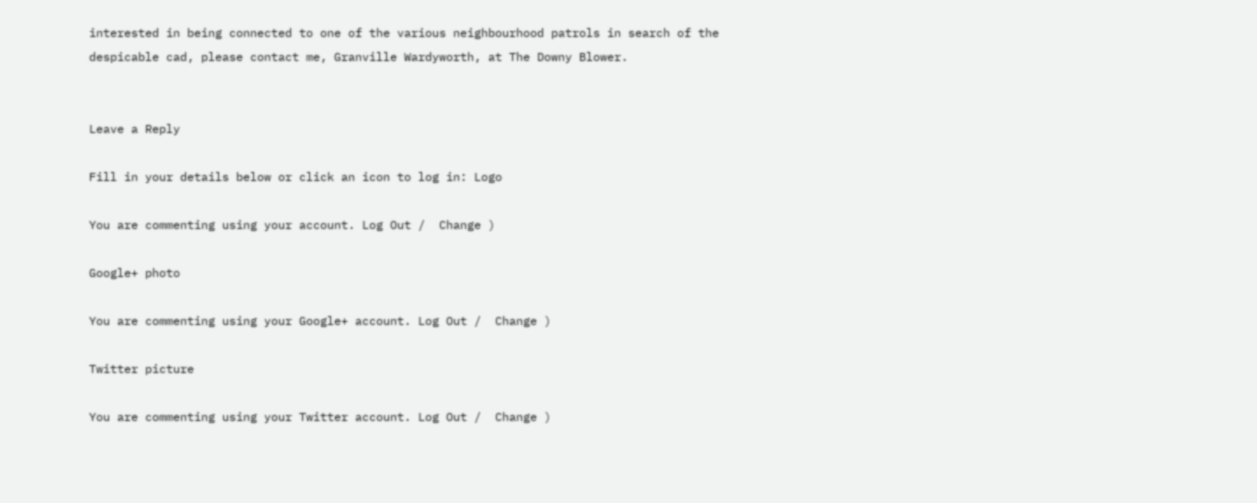interested in being connected to one of the various neighbourhood patrols in search of the despicable cad, please contact me, Granville Wardyworth, at The Downy Blower.


Leave a Reply

Fill in your details below or click an icon to log in: Logo

You are commenting using your account. Log Out /  Change )

Google+ photo

You are commenting using your Google+ account. Log Out /  Change )

Twitter picture

You are commenting using your Twitter account. Log Out /  Change )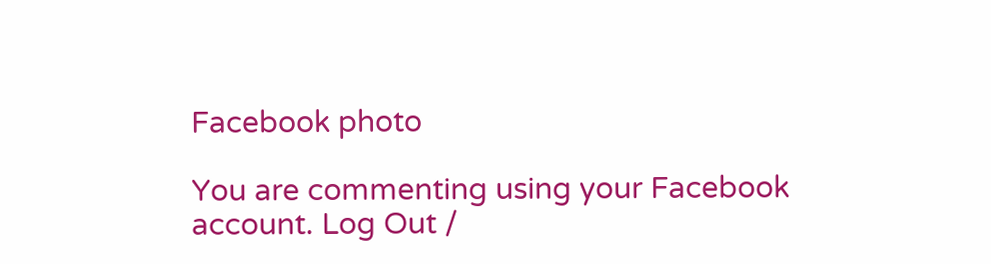Facebook photo

You are commenting using your Facebook account. Log Out /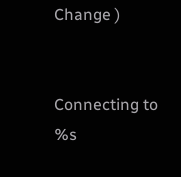Change )


Connecting to %s